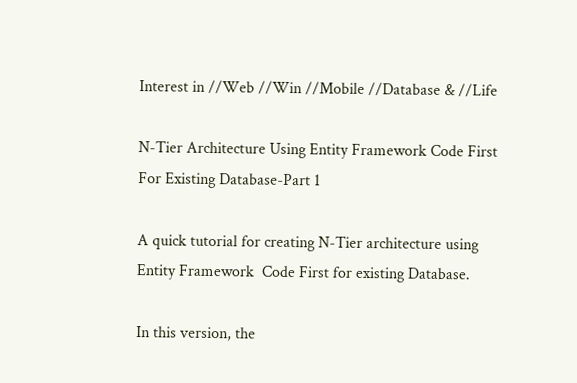Interest in //Web //Win //Mobile //Database & //Life

N-Tier Architecture Using Entity Framework Code First For Existing Database-Part 1

A quick tutorial for creating N-Tier architecture using Entity Framework  Code First for existing Database.

In this version, the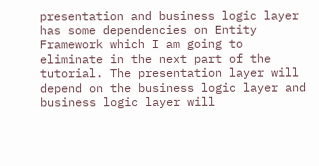presentation and business logic layer has some dependencies on Entity Framework which I am going to eliminate in the next part of the tutorial. The presentation layer will depend on the business logic layer and business logic layer will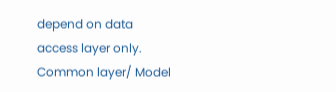depend on data access layer only. Common layer/ Model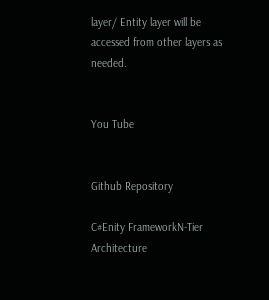layer/ Entity layer will be accessed from other layers as needed.


You Tube


Github Repository

C#Enity FrameworkN-Tier Architecture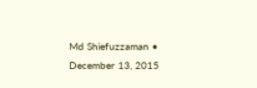Md Shiefuzzaman • December 13, 2015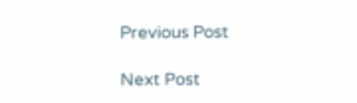Previous Post

Next Post